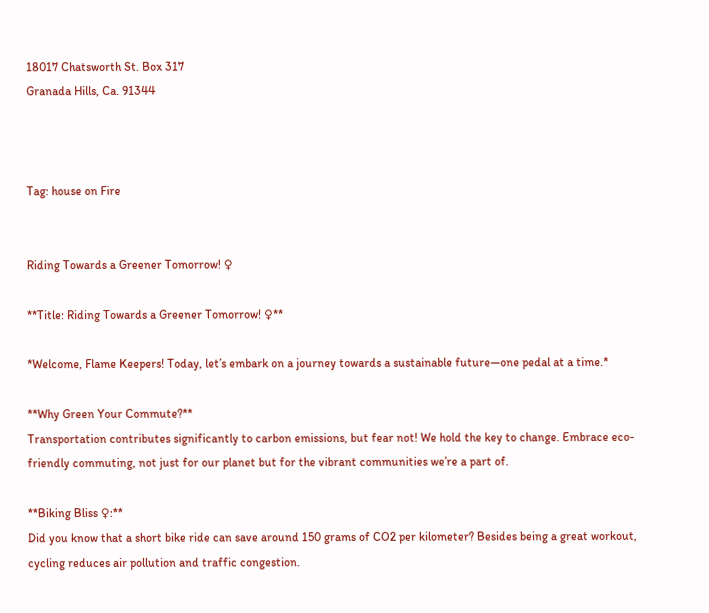18017 Chatsworth St. Box 317
Granada Hills, Ca. 91344



Tag: house on Fire


Riding Towards a Greener Tomorrow! ♀

**Title: Riding Towards a Greener Tomorrow! ♀**

*Welcome, Flame Keepers! Today, let’s embark on a journey towards a sustainable future—one pedal at a time.*

**Why Green Your Commute?**
Transportation contributes significantly to carbon emissions, but fear not! We hold the key to change. Embrace eco-friendly commuting, not just for our planet but for the vibrant communities we’re a part of.

**Biking Bliss ♀:**
Did you know that a short bike ride can save around 150 grams of CO2 per kilometer? Besides being a great workout, cycling reduces air pollution and traffic congestion.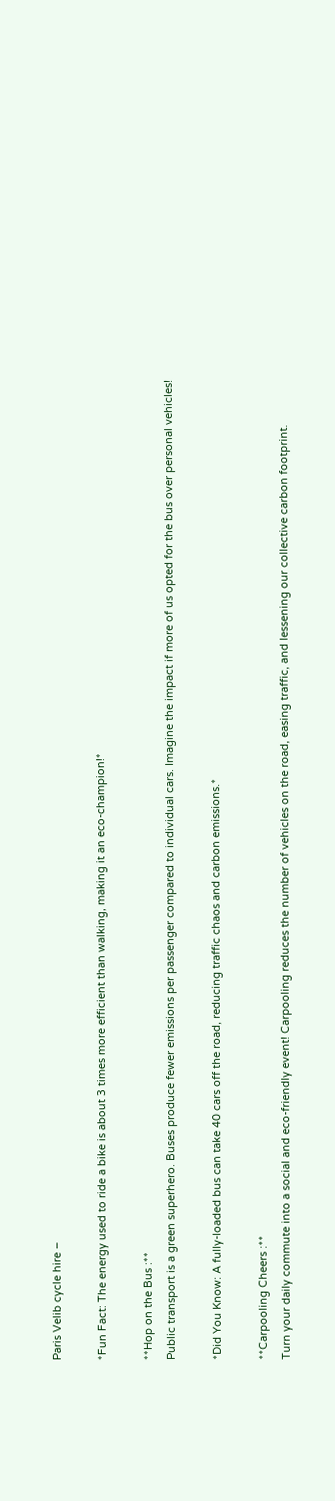Paris Velib cycle hire –

*Fun Fact: The energy used to ride a bike is about 3 times more efficient than walking, making it an eco-champion!*

**Hop on the Bus :**
Public transport is a green superhero. Buses produce fewer emissions per passenger compared to individual cars. Imagine the impact if more of us opted for the bus over personal vehicles!

*Did You Know: A fully-loaded bus can take 40 cars off the road, reducing traffic chaos and carbon emissions.*

**Carpooling Cheers :**
Turn your daily commute into a social and eco-friendly event! Carpooling reduces the number of vehicles on the road, easing traffic, and lessening our collective carbon footprint.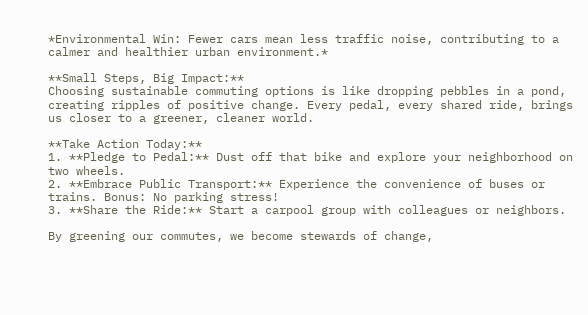*Environmental Win: Fewer cars mean less traffic noise, contributing to a calmer and healthier urban environment.*

**Small Steps, Big Impact:**
Choosing sustainable commuting options is like dropping pebbles in a pond, creating ripples of positive change. Every pedal, every shared ride, brings us closer to a greener, cleaner world.

**Take Action Today:**
1. **Pledge to Pedal:** Dust off that bike and explore your neighborhood on two wheels.
2. **Embrace Public Transport:** Experience the convenience of buses or trains. Bonus: No parking stress!
3. **Share the Ride:** Start a carpool group with colleagues or neighbors.

By greening our commutes, we become stewards of change,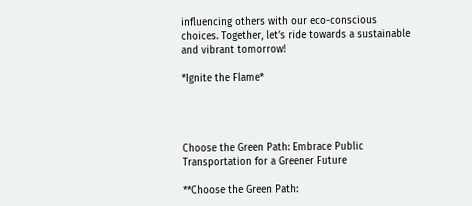influencing others with our eco-conscious choices. Together, let’s ride towards a sustainable and vibrant tomorrow!

*Ignite the Flame*




Choose the Green Path: Embrace Public Transportation for a Greener Future

**Choose the Green Path: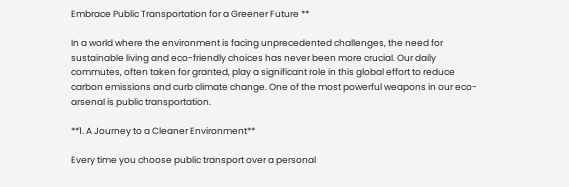Embrace Public Transportation for a Greener Future **

In a world where the environment is facing unprecedented challenges, the need for sustainable living and eco-friendly choices has never been more crucial. Our daily commutes, often taken for granted, play a significant role in this global effort to reduce carbon emissions and curb climate change. One of the most powerful weapons in our eco-arsenal is public transportation.

**1. A Journey to a Cleaner Environment**

Every time you choose public transport over a personal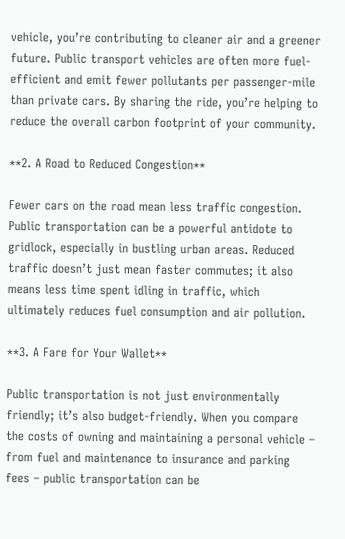vehicle, you’re contributing to cleaner air and a greener future. Public transport vehicles are often more fuel-efficient and emit fewer pollutants per passenger-mile than private cars. By sharing the ride, you’re helping to reduce the overall carbon footprint of your community.

**2. A Road to Reduced Congestion**

Fewer cars on the road mean less traffic congestion. Public transportation can be a powerful antidote to gridlock, especially in bustling urban areas. Reduced traffic doesn’t just mean faster commutes; it also means less time spent idling in traffic, which ultimately reduces fuel consumption and air pollution.

**3. A Fare for Your Wallet**

Public transportation is not just environmentally friendly; it’s also budget-friendly. When you compare the costs of owning and maintaining a personal vehicle – from fuel and maintenance to insurance and parking fees – public transportation can be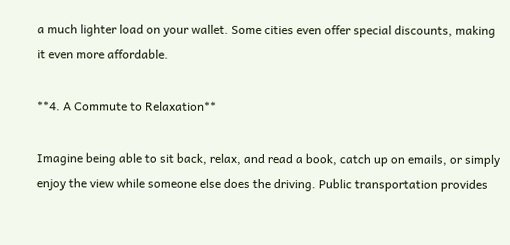a much lighter load on your wallet. Some cities even offer special discounts, making it even more affordable.

**4. A Commute to Relaxation**

Imagine being able to sit back, relax, and read a book, catch up on emails, or simply enjoy the view while someone else does the driving. Public transportation provides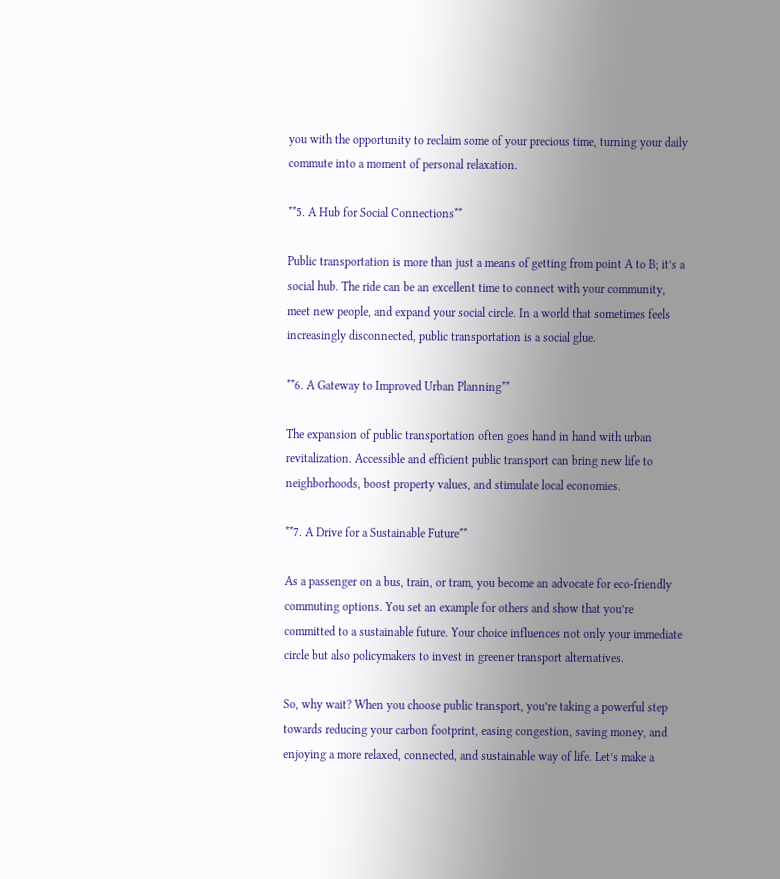you with the opportunity to reclaim some of your precious time, turning your daily commute into a moment of personal relaxation.

**5. A Hub for Social Connections**

Public transportation is more than just a means of getting from point A to B; it’s a social hub. The ride can be an excellent time to connect with your community, meet new people, and expand your social circle. In a world that sometimes feels increasingly disconnected, public transportation is a social glue.

**6. A Gateway to Improved Urban Planning**

The expansion of public transportation often goes hand in hand with urban revitalization. Accessible and efficient public transport can bring new life to neighborhoods, boost property values, and stimulate local economies.

**7. A Drive for a Sustainable Future**

As a passenger on a bus, train, or tram, you become an advocate for eco-friendly commuting options. You set an example for others and show that you’re committed to a sustainable future. Your choice influences not only your immediate circle but also policymakers to invest in greener transport alternatives.

So, why wait? When you choose public transport, you’re taking a powerful step towards reducing your carbon footprint, easing congestion, saving money, and enjoying a more relaxed, connected, and sustainable way of life. Let’s make a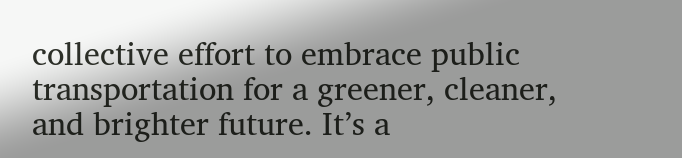collective effort to embrace public transportation for a greener, cleaner, and brighter future. It’s a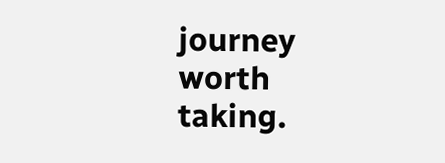journey worth taking.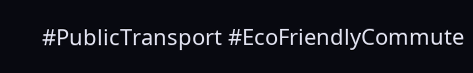#PublicTransport #EcoFriendlyCommute